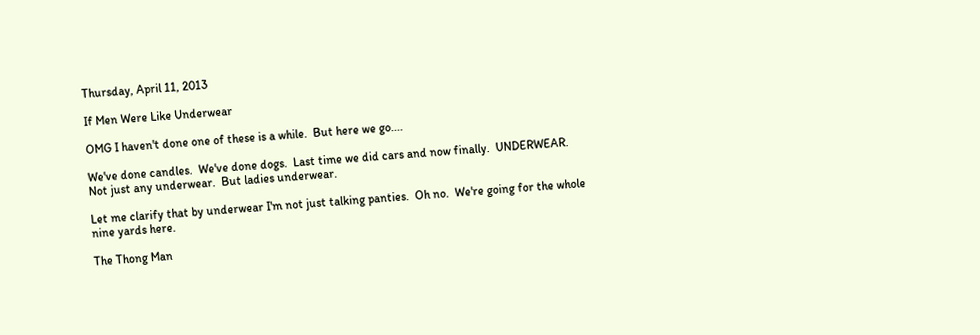Thursday, April 11, 2013

If Men Were Like Underwear

OMG I haven't done one of these is a while.  But here we go....

We've done candles.  We've done dogs.  Last time we did cars and now finally.  UNDERWEAR.  Not just any underwear.  But ladies underwear.

Let me clarify that by underwear I'm not just talking panties.  Oh no.  We're going for the whole nine yards here.

The Thong Man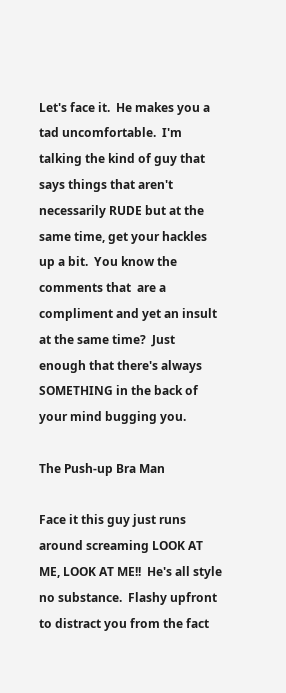Let's face it.  He makes you a tad uncomfortable.  I'm talking the kind of guy that says things that aren't necessarily RUDE but at the same time, get your hackles up a bit.  You know the comments that  are a compliment and yet an insult at the same time?  Just enough that there's always SOMETHING in the back of your mind bugging you.

The Push-up Bra Man

Face it this guy just runs around screaming LOOK AT ME, LOOK AT ME!!  He's all style no substance.  Flashy upfront to distract you from the fact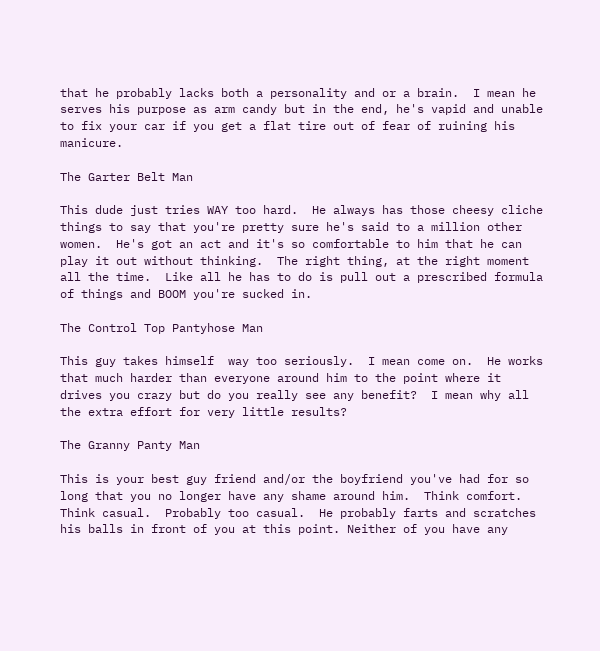that he probably lacks both a personality and or a brain.  I mean he serves his purpose as arm candy but in the end, he's vapid and unable to fix your car if you get a flat tire out of fear of ruining his manicure.

The Garter Belt Man

This dude just tries WAY too hard.  He always has those cheesy cliche things to say that you're pretty sure he's said to a million other women.  He's got an act and it's so comfortable to him that he can play it out without thinking.  The right thing, at the right moment all the time.  Like all he has to do is pull out a prescribed formula of things and BOOM you're sucked in.

The Control Top Pantyhose Man

This guy takes himself  way too seriously.  I mean come on.  He works that much harder than everyone around him to the point where it drives you crazy but do you really see any benefit?  I mean why all the extra effort for very little results?

The Granny Panty Man

This is your best guy friend and/or the boyfriend you've had for so long that you no longer have any shame around him.  Think comfort.  Think casual.  Probably too casual.  He probably farts and scratches his balls in front of you at this point. Neither of you have any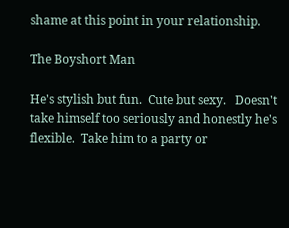shame at this point in your relationship.

The Boyshort Man

He's stylish but fun.  Cute but sexy.   Doesn't take himself too seriously and honestly he's flexible.  Take him to a party or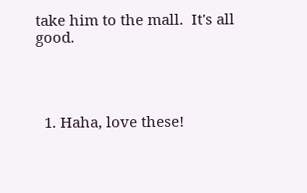take him to the mall.  It's all good.




  1. Haha, love these!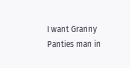I want Granny Panties man in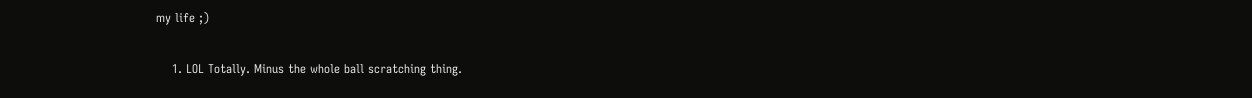my life ;)

    1. LOL Totally. Minus the whole ball scratching thing.